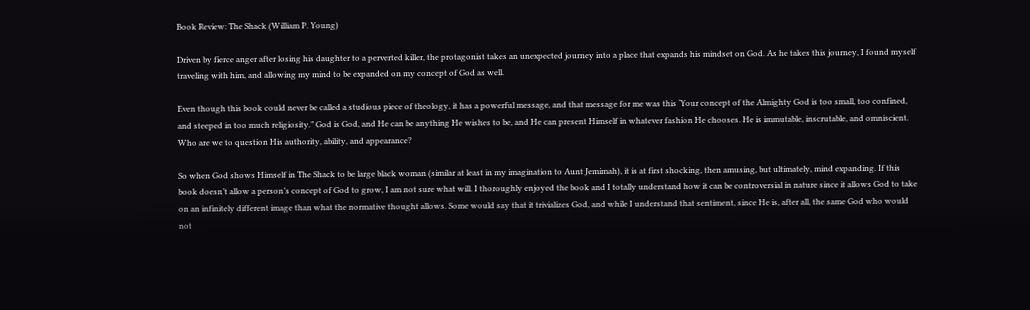Book Review: The Shack (William P. Young)

Driven by fierce anger after losing his daughter to a perverted killer, the protagonist takes an unexpected journey into a place that expands his mindset on God. As he takes this journey, I found myself traveling with him, and allowing my mind to be expanded on my concept of God as well.

Even though this book could never be called a studious piece of theology, it has a powerful message, and that message for me was this ‘Your concept of the Almighty God is too small, too confined, and steeped in too much religiosity.” God is God, and He can be anything He wishes to be, and He can present Himself in whatever fashion He chooses. He is immutable, inscrutable, and omniscient. Who are we to question His authority, ability, and appearance?

So when God shows Himself in The Shack to be large black woman (similar at least in my imagination to Aunt Jemimah), it is at first shocking, then amusing, but ultimately, mind expanding. If this book doesn’t allow a person’s concept of God to grow, I am not sure what will. I thoroughly enjoyed the book and I totally understand how it can be controversial in nature since it allows God to take on an infinitely different image than what the normative thought allows. Some would say that it trivializes God, and while I understand that sentiment, since He is, after all, the same God who would not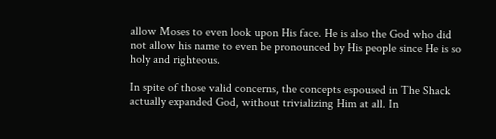allow Moses to even look upon His face. He is also the God who did not allow his name to even be pronounced by His people since He is so holy and righteous.

In spite of those valid concerns, the concepts espoused in The Shack actually expanded God, without trivializing Him at all. In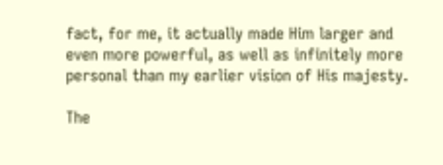fact, for me, it actually made Him larger and even more powerful, as well as infinitely more personal than my earlier vision of His majesty.

The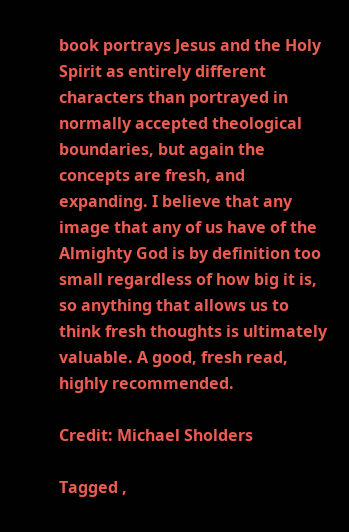book portrays Jesus and the Holy Spirit as entirely different characters than portrayed in normally accepted theological boundaries, but again the concepts are fresh, and expanding. I believe that any image that any of us have of the Almighty God is by definition too small regardless of how big it is, so anything that allows us to think fresh thoughts is ultimately valuable. A good, fresh read, highly recommended.

Credit: Michael Sholders

Tagged ,